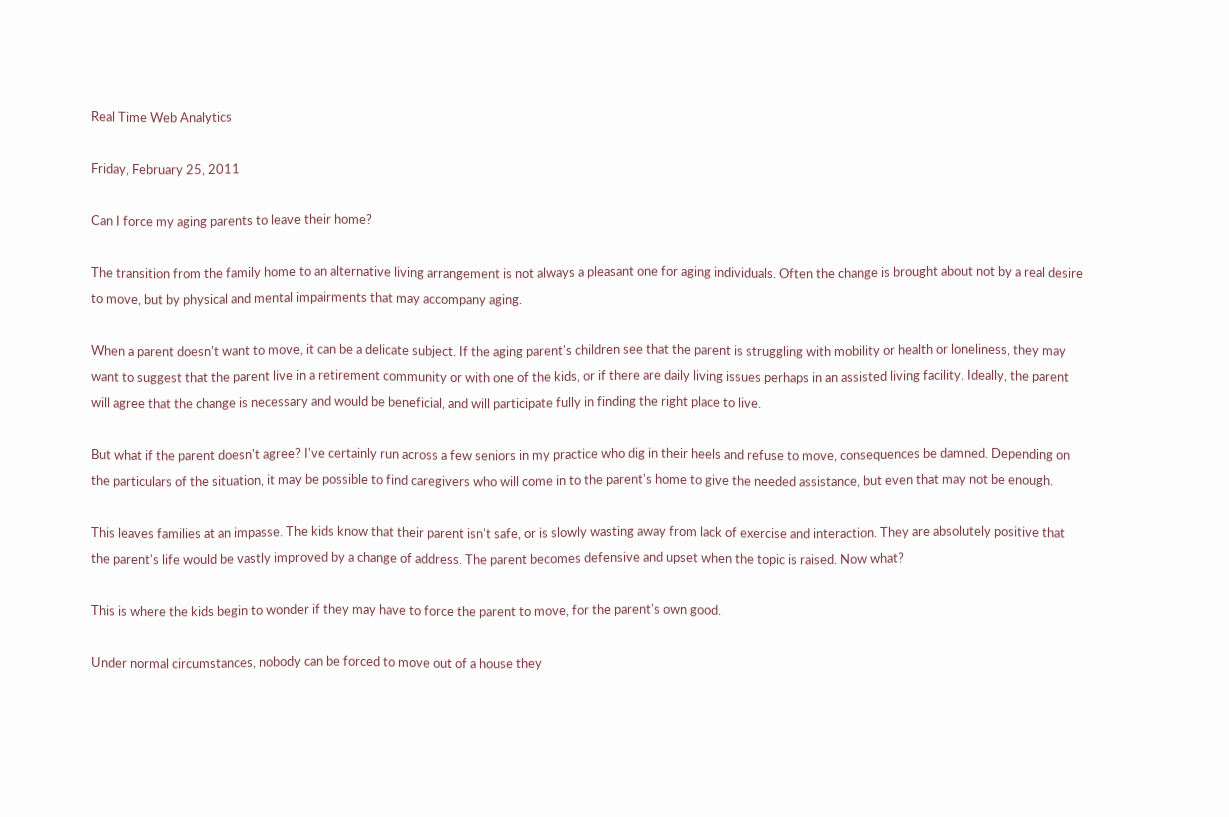Real Time Web Analytics

Friday, February 25, 2011

Can I force my aging parents to leave their home?

The transition from the family home to an alternative living arrangement is not always a pleasant one for aging individuals. Often the change is brought about not by a real desire to move, but by physical and mental impairments that may accompany aging.

When a parent doesn't want to move, it can be a delicate subject. If the aging parent's children see that the parent is struggling with mobility or health or loneliness, they may want to suggest that the parent live in a retirement community or with one of the kids, or if there are daily living issues perhaps in an assisted living facility. Ideally, the parent will agree that the change is necessary and would be beneficial, and will participate fully in finding the right place to live.

But what if the parent doesn't agree? I've certainly run across a few seniors in my practice who dig in their heels and refuse to move, consequences be damned. Depending on the particulars of the situation, it may be possible to find caregivers who will come in to the parent's home to give the needed assistance, but even that may not be enough.

This leaves families at an impasse. The kids know that their parent isn't safe, or is slowly wasting away from lack of exercise and interaction. They are absolutely positive that the parent's life would be vastly improved by a change of address. The parent becomes defensive and upset when the topic is raised. Now what?

This is where the kids begin to wonder if they may have to force the parent to move, for the parent's own good.

Under normal circumstances, nobody can be forced to move out of a house they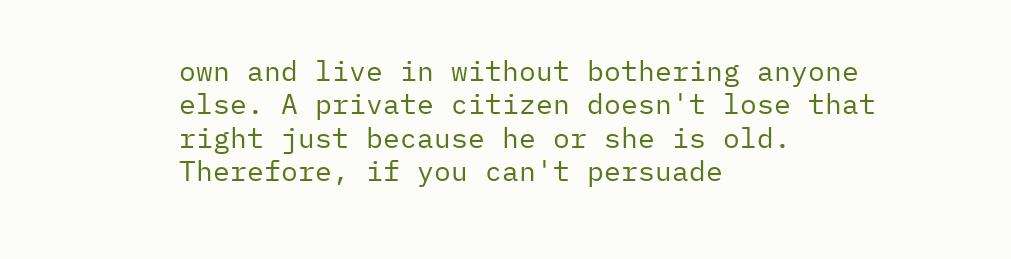own and live in without bothering anyone else. A private citizen doesn't lose that right just because he or she is old. Therefore, if you can't persuade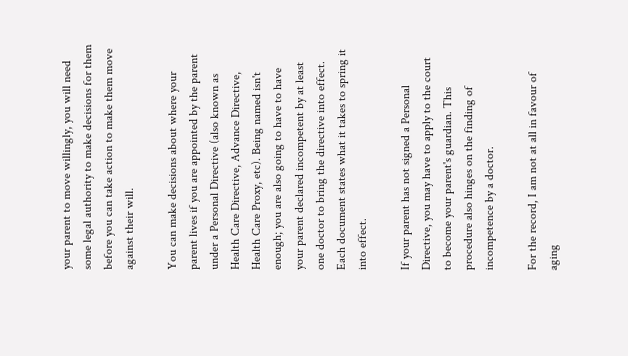your parent to move willingly, you will need some legal authority to make decisions for them before you can take action to make them move against their will.

You can make decisions about where your parent lives if you are appointed by the parent under a Personal Directive (also known as Health Care Directive, Advance Directive, Health Care Proxy, etc). Being named isn't enough; you are also going to have to have your parent declared incompetent by at least one doctor to bring the directive into effect. Each document states what it takes to spring it into effect.

If your parent has not signed a Personal Directive, you may have to apply to the court to become your parent's guardian. This procedure also hinges on the finding of incompetence by a doctor.

For the record, I am not at all in favour of aging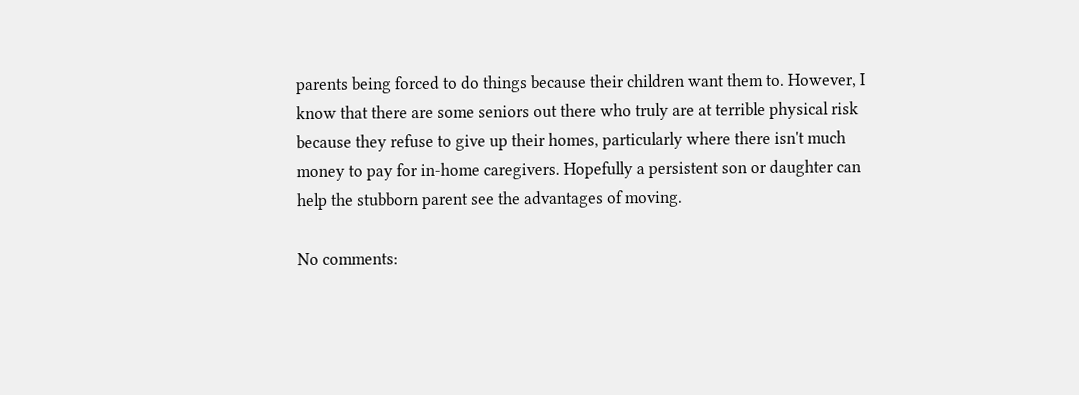parents being forced to do things because their children want them to. However, I know that there are some seniors out there who truly are at terrible physical risk because they refuse to give up their homes, particularly where there isn't much money to pay for in-home caregivers. Hopefully a persistent son or daughter can help the stubborn parent see the advantages of moving.

No comments: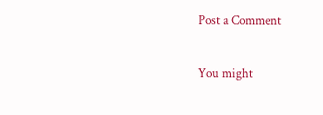Post a Comment

You might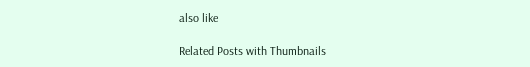also like

Related Posts with Thumbnails